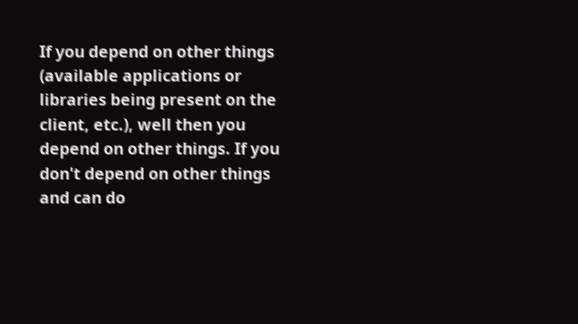If you depend on other things (available applications or libraries being present on the client, etc.), well then you depend on other things. If you don't depend on other things and can do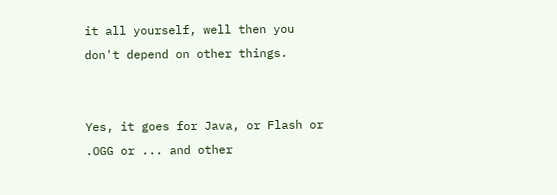it all yourself, well then you don't depend on other things.


Yes, it goes for Java, or Flash or .OGG or ... and other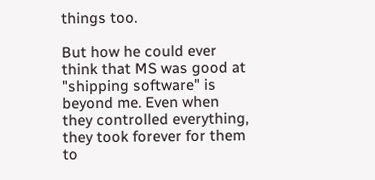things too.

But how he could ever think that MS was good at "shipping software" is beyond me. Even when they controlled everything, they took forever for them to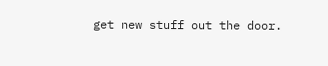get new stuff out the door.